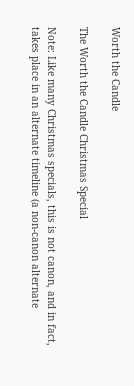Worth the Candle

The Worth the Candle Christmas Special

Note: Like many Christmas specials, this is not canon, and in fact, takes place in an alternate timeline (a non-canon alternate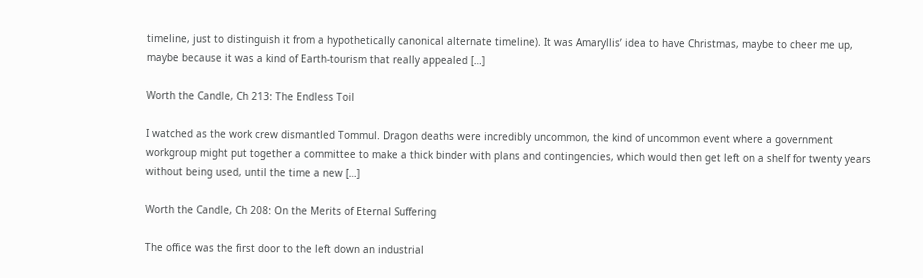timeline, just to distinguish it from a hypothetically canonical alternate timeline). It was Amaryllis’ idea to have Christmas, maybe to cheer me up, maybe because it was a kind of Earth-tourism that really appealed […]

Worth the Candle, Ch 213: The Endless Toil

I watched as the work crew dismantled Tommul. Dragon deaths were incredibly uncommon, the kind of uncommon event where a government workgroup might put together a committee to make a thick binder with plans and contingencies, which would then get left on a shelf for twenty years without being used, until the time a new […]

Worth the Candle, Ch 208: On the Merits of Eternal Suffering

The office was the first door to the left down an industrial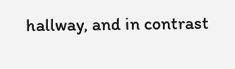hallway, and in contrast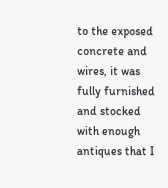to the exposed concrete and wires, it was fully furnished and stocked with enough antiques that I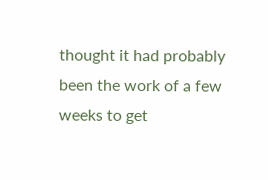thought it had probably been the work of a few weeks to get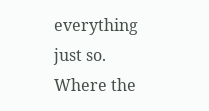everything just so. Where the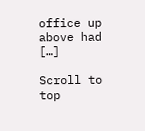office up above had […]

Scroll to top